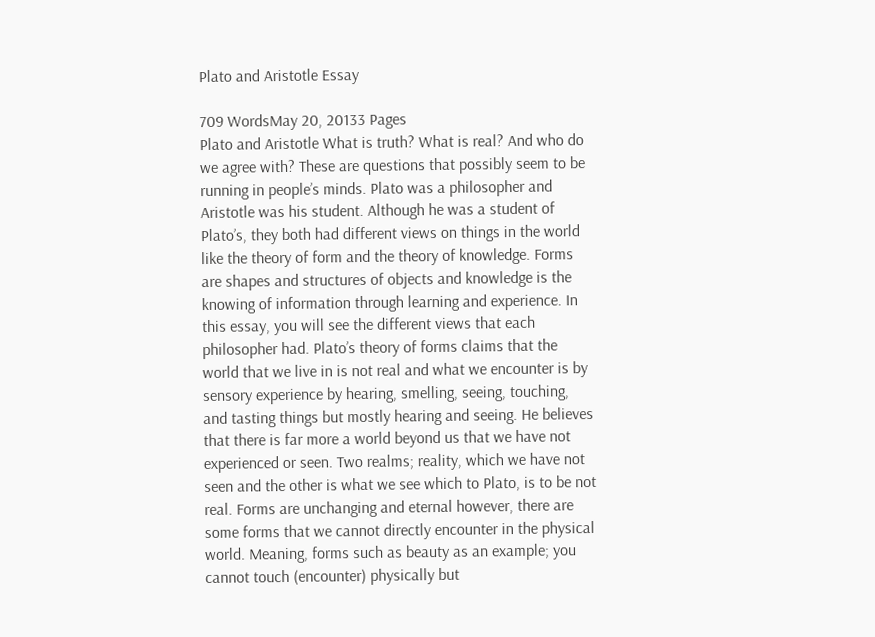Plato and Aristotle Essay

709 WordsMay 20, 20133 Pages
Plato and Aristotle What is truth? What is real? And who do we agree with? These are questions that possibly seem to be running in people’s minds. Plato was a philosopher and Aristotle was his student. Although he was a student of Plato’s, they both had different views on things in the world like the theory of form and the theory of knowledge. Forms are shapes and structures of objects and knowledge is the knowing of information through learning and experience. In this essay, you will see the different views that each philosopher had. Plato’s theory of forms claims that the world that we live in is not real and what we encounter is by sensory experience by hearing, smelling, seeing, touching, and tasting things but mostly hearing and seeing. He believes that there is far more a world beyond us that we have not experienced or seen. Two realms; reality, which we have not seen and the other is what we see which to Plato, is to be not real. Forms are unchanging and eternal however, there are some forms that we cannot directly encounter in the physical world. Meaning, forms such as beauty as an example; you cannot touch (encounter) physically but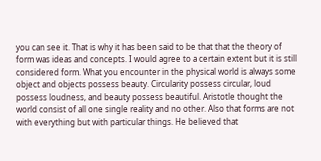you can see it. That is why it has been said to be that that the theory of form was ideas and concepts. I would agree to a certain extent but it is still considered form. What you encounter in the physical world is always some object and objects possess beauty. Circularity possess circular, loud possess loudness, and beauty possess beautiful. Aristotle thought the world consist of all one single reality and no other. Also that forms are not with everything but with particular things. He believed that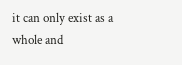it can only exist as a whole and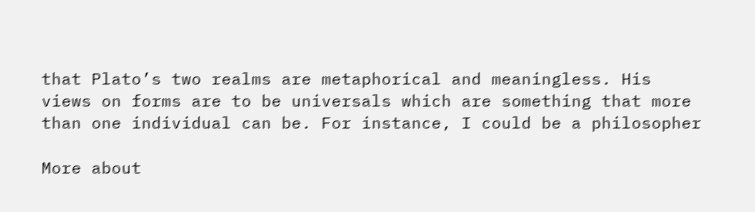that Plato’s two realms are metaphorical and meaningless. His views on forms are to be universals which are something that more than one individual can be. For instance, I could be a philosopher

More about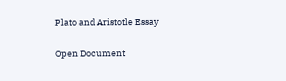Plato and Aristotle Essay

Open Document